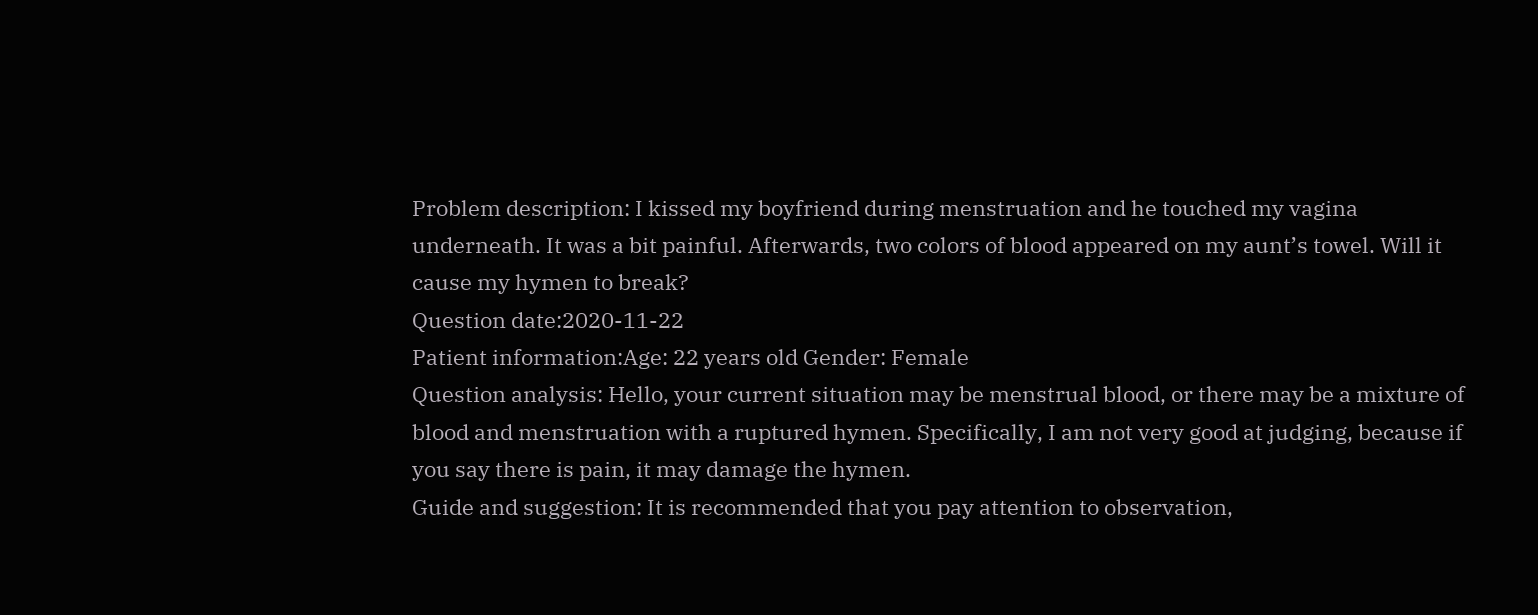Problem description: I kissed my boyfriend during menstruation and he touched my vagina underneath. It was a bit painful. Afterwards, two colors of blood appeared on my aunt’s towel. Will it cause my hymen to break?
Question date:2020-11-22
Patient information:Age: 22 years old Gender: Female
Question analysis: Hello, your current situation may be menstrual blood, or there may be a mixture of blood and menstruation with a ruptured hymen. Specifically, I am not very good at judging, because if you say there is pain, it may damage the hymen.
Guide and suggestion: It is recommended that you pay attention to observation,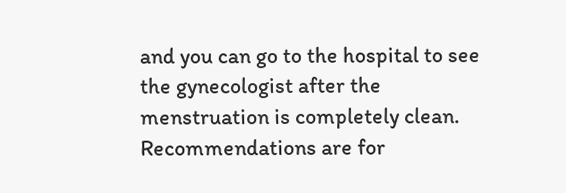and you can go to the hospital to see the gynecologist after the menstruation is completely clean.
Recommendations are for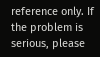reference only. If the problem is serious, please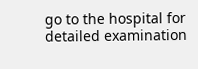go to the hospital for detailed examination